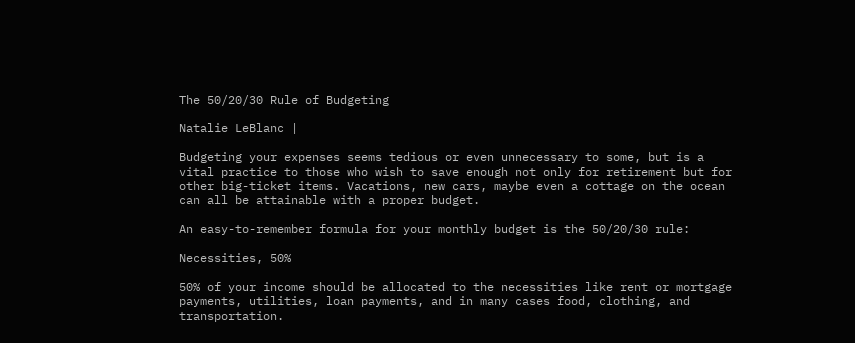The 50/20/30 Rule of Budgeting

Natalie LeBlanc |

Budgeting your expenses seems tedious or even unnecessary to some, but is a vital practice to those who wish to save enough not only for retirement but for other big-ticket items. Vacations, new cars, maybe even a cottage on the ocean can all be attainable with a proper budget.

An easy-to-remember formula for your monthly budget is the 50/20/30 rule:

Necessities, 50%

50% of your income should be allocated to the necessities like rent or mortgage payments, utilities, loan payments, and in many cases food, clothing, and transportation.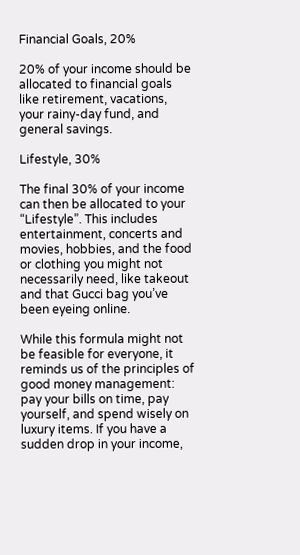Financial Goals, 20%

20% of your income should be allocated to financial goals like retirement, vacations, your rainy-day fund, and general savings.

Lifestyle, 30%

The final 30% of your income can then be allocated to your “Lifestyle”. This includes entertainment, concerts and movies, hobbies, and the food or clothing you might not necessarily need, like takeout and that Gucci bag you’ve been eyeing online.

While this formula might not be feasible for everyone, it reminds us of the principles of good money management: pay your bills on time, pay yourself, and spend wisely on luxury items. If you have a sudden drop in your income,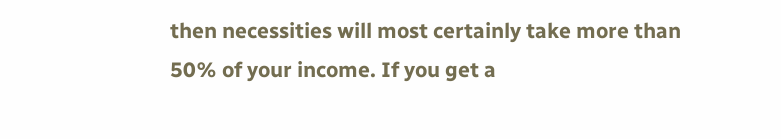then necessities will most certainly take more than 50% of your income. If you get a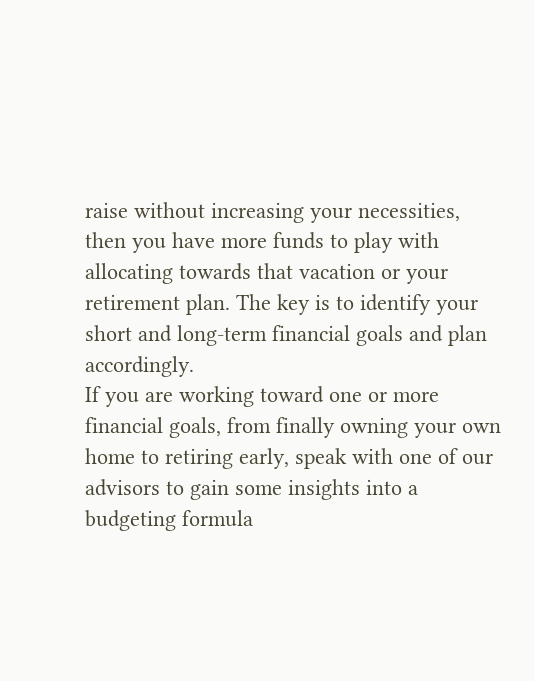raise without increasing your necessities, then you have more funds to play with allocating towards that vacation or your retirement plan. The key is to identify your short and long-term financial goals and plan accordingly.
If you are working toward one or more financial goals, from finally owning your own home to retiring early, speak with one of our advisors to gain some insights into a budgeting formula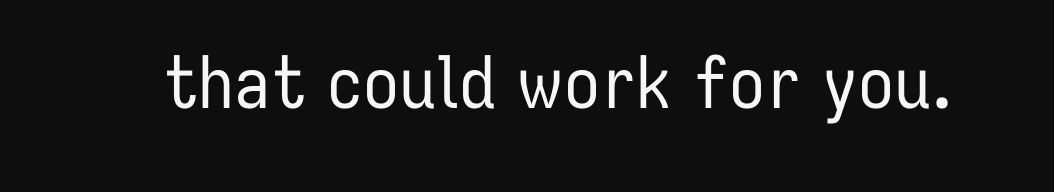that could work for you.